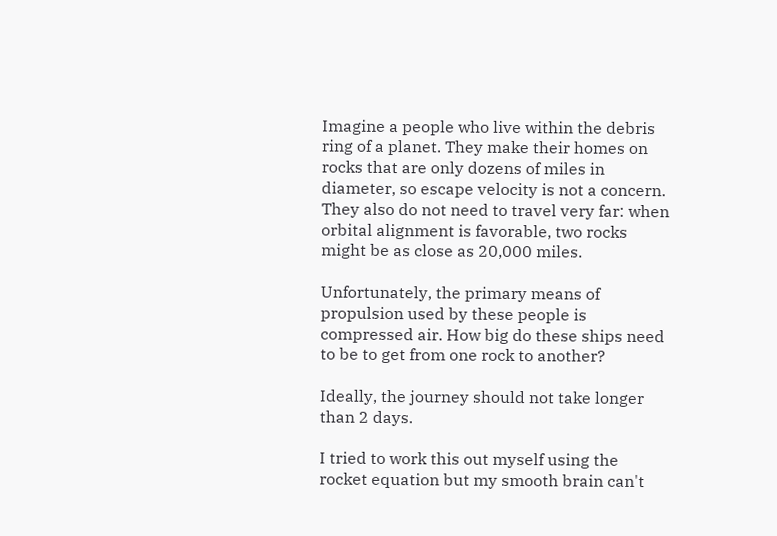Imagine a people who live within the debris ring of a planet. They make their homes on rocks that are only dozens of miles in diameter, so escape velocity is not a concern. They also do not need to travel very far: when orbital alignment is favorable, two rocks might be as close as 20,000 miles.

Unfortunately, the primary means of propulsion used by these people is compressed air. How big do these ships need to be to get from one rock to another?

Ideally, the journey should not take longer than 2 days.

I tried to work this out myself using the rocket equation but my smooth brain can't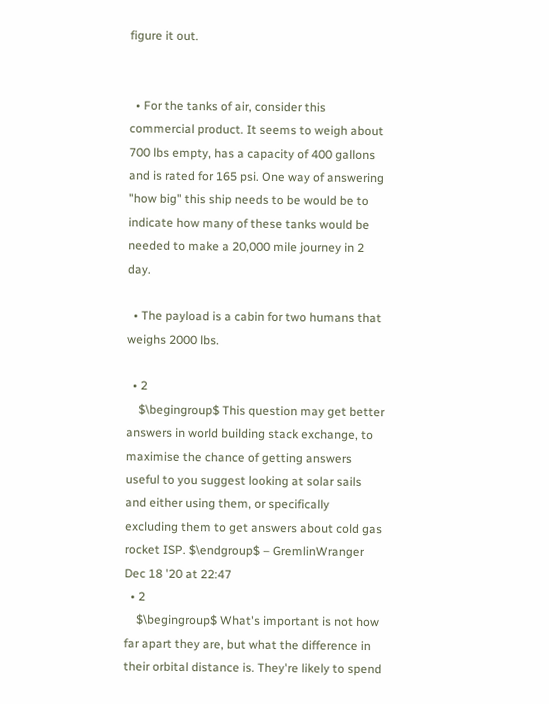figure it out.


  • For the tanks of air, consider this commercial product. It seems to weigh about 700 lbs empty, has a capacity of 400 gallons and is rated for 165 psi. One way of answering "how big" this ship needs to be would be to indicate how many of these tanks would be needed to make a 20,000 mile journey in 2 day.

  • The payload is a cabin for two humans that weighs 2000 lbs.

  • 2
    $\begingroup$ This question may get better answers in world building stack exchange, to maximise the chance of getting answers useful to you suggest looking at solar sails and either using them, or specifically excluding them to get answers about cold gas rocket ISP. $\endgroup$ – GremlinWranger Dec 18 '20 at 22:47
  • 2
    $\begingroup$ What's important is not how far apart they are, but what the difference in their orbital distance is. They're likely to spend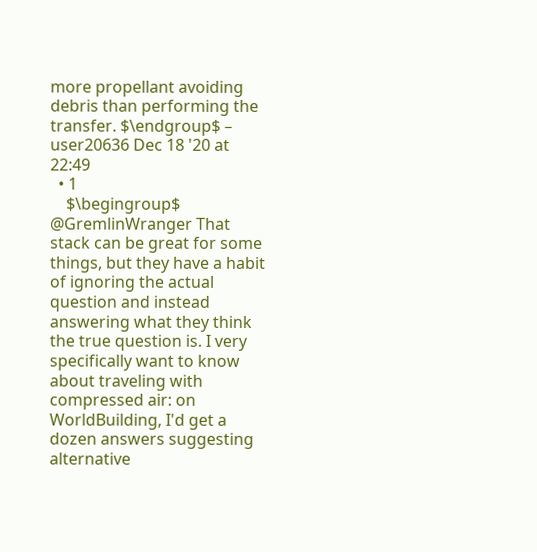more propellant avoiding debris than performing the transfer. $\endgroup$ – user20636 Dec 18 '20 at 22:49
  • 1
    $\begingroup$ @GremlinWranger That stack can be great for some things, but they have a habit of ignoring the actual question and instead answering what they think the true question is. I very specifically want to know about traveling with compressed air: on WorldBuilding, I'd get a dozen answers suggesting alternative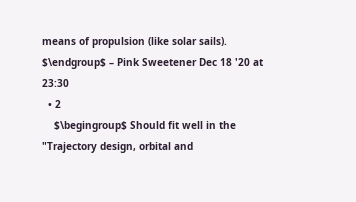means of propulsion (like solar sails). $\endgroup$ – Pink Sweetener Dec 18 '20 at 23:30
  • 2
    $\begingroup$ Should fit well in the "Trajectory design, orbital and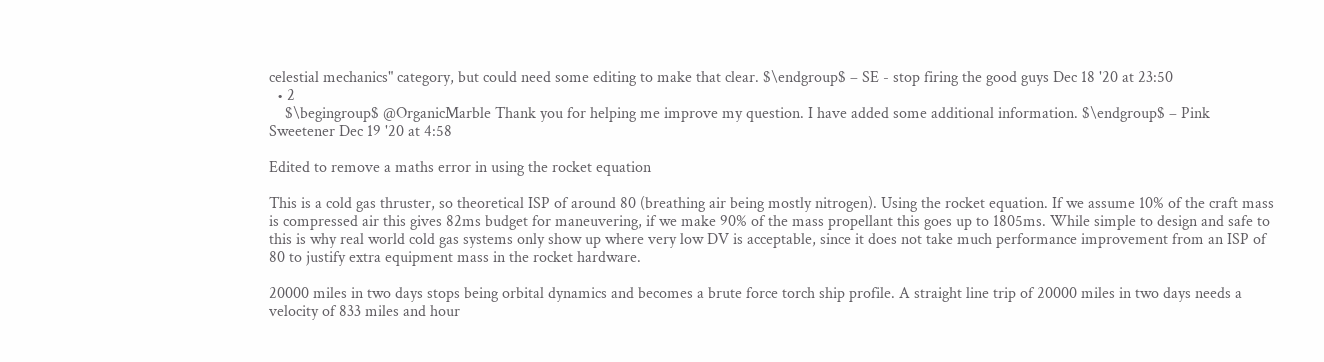celestial mechanics" category, but could need some editing to make that clear. $\endgroup$ – SE - stop firing the good guys Dec 18 '20 at 23:50
  • 2
    $\begingroup$ @OrganicMarble Thank you for helping me improve my question. I have added some additional information. $\endgroup$ – Pink Sweetener Dec 19 '20 at 4:58

Edited to remove a maths error in using the rocket equation

This is a cold gas thruster, so theoretical ISP of around 80 (breathing air being mostly nitrogen). Using the rocket equation. If we assume 10% of the craft mass is compressed air this gives 82ms budget for maneuvering, if we make 90% of the mass propellant this goes up to 1805ms. While simple to design and safe to this is why real world cold gas systems only show up where very low DV is acceptable, since it does not take much performance improvement from an ISP of 80 to justify extra equipment mass in the rocket hardware.

20000 miles in two days stops being orbital dynamics and becomes a brute force torch ship profile. A straight line trip of 20000 miles in two days needs a velocity of 833 miles and hour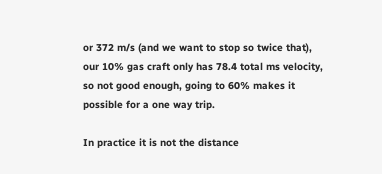or 372 m/s (and we want to stop so twice that), our 10% gas craft only has 78.4 total ms velocity, so not good enough, going to 60% makes it possible for a one way trip.

In practice it is not the distance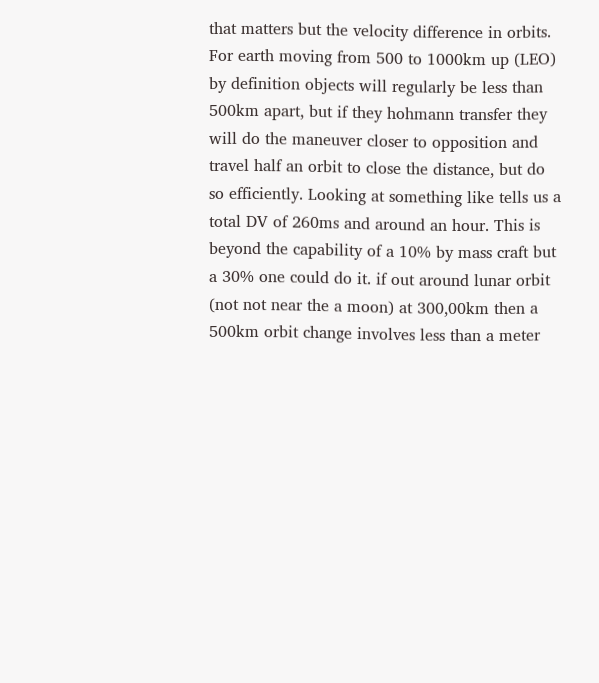that matters but the velocity difference in orbits. For earth moving from 500 to 1000km up (LEO) by definition objects will regularly be less than 500km apart, but if they hohmann transfer they will do the maneuver closer to opposition and travel half an orbit to close the distance, but do so efficiently. Looking at something like tells us a total DV of 260ms and around an hour. This is beyond the capability of a 10% by mass craft but a 30% one could do it. if out around lunar orbit (not not near the a moon) at 300,00km then a 500km orbit change involves less than a meter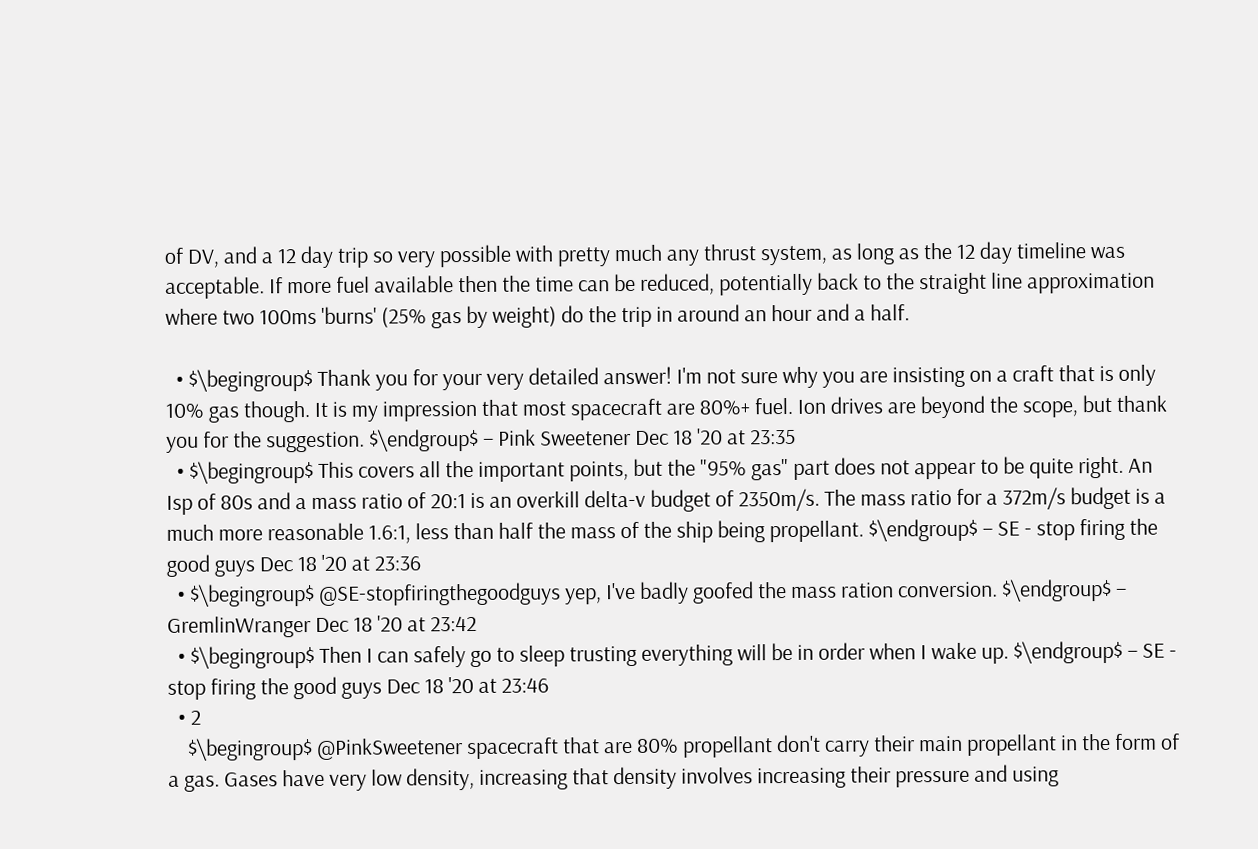of DV, and a 12 day trip so very possible with pretty much any thrust system, as long as the 12 day timeline was acceptable. If more fuel available then the time can be reduced, potentially back to the straight line approximation where two 100ms 'burns' (25% gas by weight) do the trip in around an hour and a half.

  • $\begingroup$ Thank you for your very detailed answer! I'm not sure why you are insisting on a craft that is only 10% gas though. It is my impression that most spacecraft are 80%+ fuel. Ion drives are beyond the scope, but thank you for the suggestion. $\endgroup$ – Pink Sweetener Dec 18 '20 at 23:35
  • $\begingroup$ This covers all the important points, but the "95% gas" part does not appear to be quite right. An Isp of 80s and a mass ratio of 20:1 is an overkill delta-v budget of 2350m/s. The mass ratio for a 372m/s budget is a much more reasonable 1.6:1, less than half the mass of the ship being propellant. $\endgroup$ – SE - stop firing the good guys Dec 18 '20 at 23:36
  • $\begingroup$ @SE-stopfiringthegoodguys yep, I've badly goofed the mass ration conversion. $\endgroup$ – GremlinWranger Dec 18 '20 at 23:42
  • $\begingroup$ Then I can safely go to sleep trusting everything will be in order when I wake up. $\endgroup$ – SE - stop firing the good guys Dec 18 '20 at 23:46
  • 2
    $\begingroup$ @PinkSweetener spacecraft that are 80% propellant don't carry their main propellant in the form of a gas. Gases have very low density, increasing that density involves increasing their pressure and using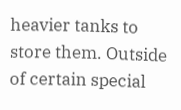heavier tanks to store them. Outside of certain special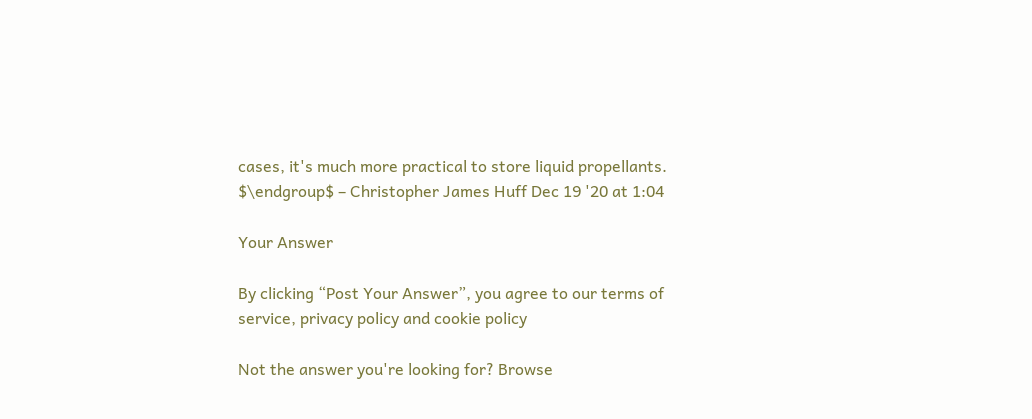cases, it's much more practical to store liquid propellants. $\endgroup$ – Christopher James Huff Dec 19 '20 at 1:04

Your Answer

By clicking “Post Your Answer”, you agree to our terms of service, privacy policy and cookie policy

Not the answer you're looking for? Browse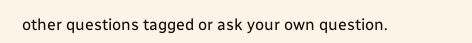other questions tagged or ask your own question.